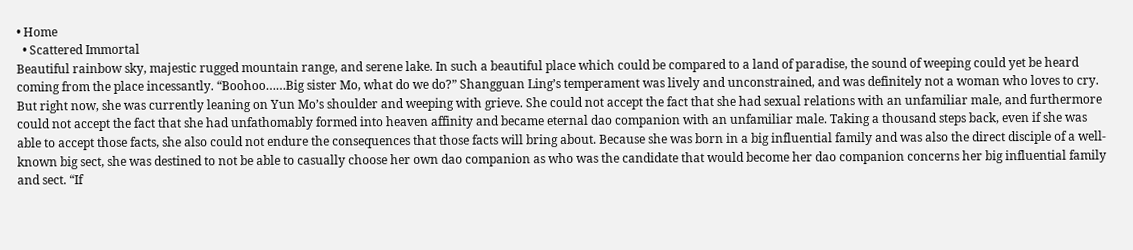• Home
  • Scattered Immortal
Beautiful rainbow sky, majestic rugged mountain range, and serene lake. In such a beautiful place which could be compared to a land of paradise, the sound of weeping could yet be heard coming from the place incessantly. “Boohoo……Big sister Mo, what do we do?” Shangguan Ling’s temperament was lively and unconstrained, and was definitely not a woman who loves to cry. But right now, she was currently leaning on Yun Mo’s shoulder and weeping with grieve. She could not accept the fact that she had sexual relations with an unfamiliar male, and furthermore could not accept the fact that she had unfathomably formed into heaven affinity and became eternal dao companion with an unfamiliar male. Taking a thousand steps back, even if she was able to accept those facts, she also could not endure the consequences that those facts will bring about. Because she was born in a big influential family and was also the direct disciple of a well-known big sect, she was destined to not be able to casually choose her own dao companion as who was the candidate that would become her dao companion concerns her big influential family and sect. “If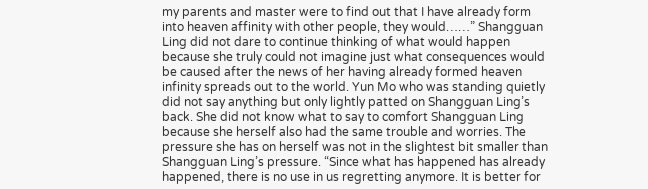my parents and master were to find out that I have already form into heaven affinity with other people, they would……” Shangguan Ling did not dare to continue thinking of what would happen because she truly could not imagine just what consequences would be caused after the news of her having already formed heaven infinity spreads out to the world. Yun Mo who was standing quietly did not say anything but only lightly patted on Shangguan Ling’s back. She did not know what to say to comfort Shangguan Ling because she herself also had the same trouble and worries. The pressure she has on herself was not in the slightest bit smaller than Shangguan Ling’s pressure. “Since what has happened has already happened, there is no use in us regretting anymore. It is better for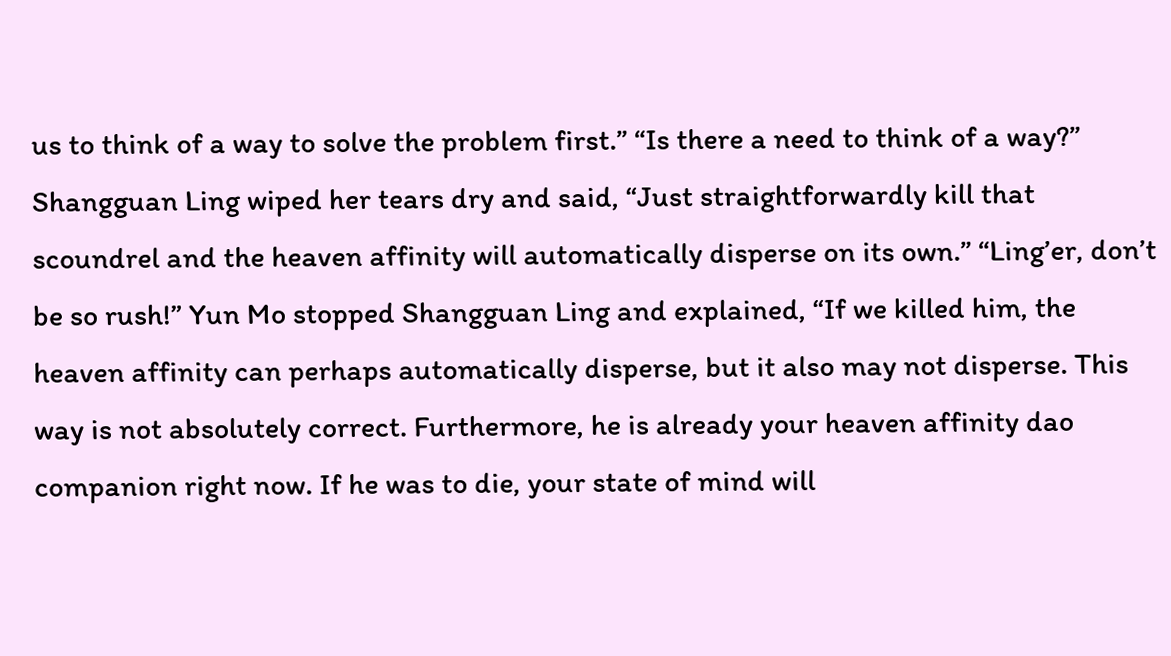us to think of a way to solve the problem first.” “Is there a need to think of a way?” Shangguan Ling wiped her tears dry and said, “Just straightforwardly kill that scoundrel and the heaven affinity will automatically disperse on its own.” “Ling’er, don’t be so rush!” Yun Mo stopped Shangguan Ling and explained, “If we killed him, the heaven affinity can perhaps automatically disperse, but it also may not disperse. This way is not absolutely correct. Furthermore, he is already your heaven affinity dao companion right now. If he was to die, your state of mind will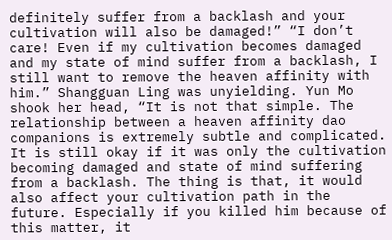definitely suffer from a backlash and your cultivation will also be damaged!” “I don’t care! Even if my cultivation becomes damaged and my state of mind suffer from a backlash, I still want to remove the heaven affinity with him.” Shangguan Ling was unyielding. Yun Mo shook her head, “It is not that simple. The relationship between a heaven affinity dao companions is extremely subtle and complicated. It is still okay if it was only the cultivation becoming damaged and state of mind suffering from a backlash. The thing is that, it would also affect your cultivation path in the future. Especially if you killed him because of this matter, it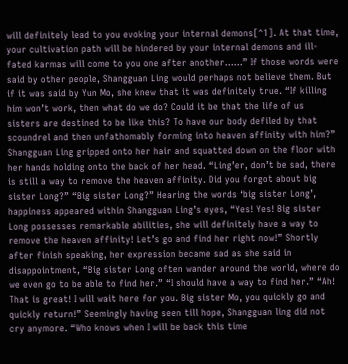will definitely lead to you evoking your internal demons[^1]. At that time, your cultivation path will be hindered by your internal demons and ill-fated karmas will come to you one after another……” If those words were said by other people, Shangguan Ling would perhaps not believe them. But if it was said by Yun Mo, she knew that it was definitely true. “If killing him won’t work, then what do we do? Could it be that the life of us sisters are destined to be like this? To have our body defiled by that scoundrel and then unfathomably forming into heaven affinity with him?” Shangguan Ling gripped onto her hair and squatted down on the floor with her hands holding onto the back of her head. “Ling’er, don’t be sad, there is still a way to remove the heaven affinity. Did you forgot about big sister Long?” “Big sister Long?” Hearing the words ‘big sister Long’, happiness appeared within Shangguan Ling’s eyes, “Yes! Yes! Big sister Long possesses remarkable abilities, she will definitely have a way to remove the heaven affinity! Let’s go and find her right now!” Shortly after finish speaking, her expression became sad as she said in disappointment, “Big sister Long often wander around the world, where do we even go to be able to find her.” “I should have a way to find her.” “Ah! That is great! I will wait here for you. Big sister Mo, you quickly go and quickly return!” Seemingly having seen till hope, Shangguan ling did not cry anymore. “Who knows when I will be back this time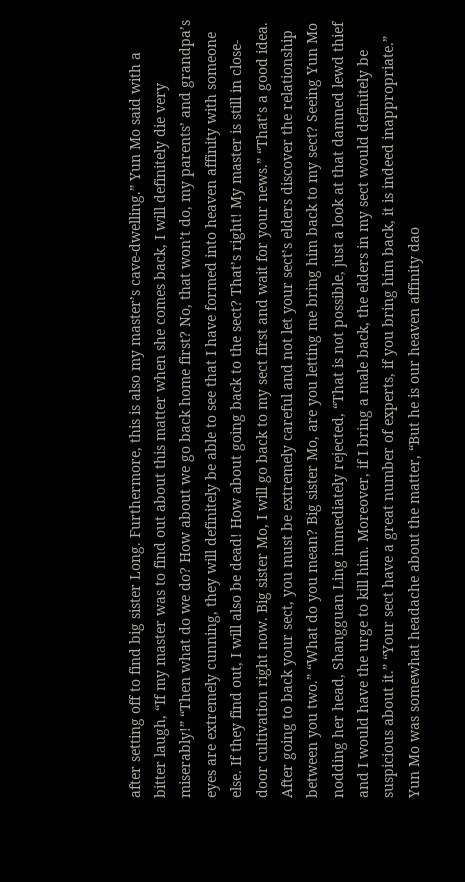after setting off to find big sister Long. Furthermore, this is also my master’s cave-dwelling.” Yun Mo said with a bitter laugh, “If my master was to find out about this matter when she comes back, I will definitely die very miserably!” “Then what do we do? How about we go back home first? No, that won’t do, my parents’ and grandpa’s eyes are extremely cunning, they will definitely be able to see that I have formed into heaven affinity with someone else. If they find out, I will also be dead! How about going back to the sect? That’s right! My master is still in close-door cultivation right now. Big sister Mo, I will go back to my sect first and wait for your news.” “That’s a good idea. After going to back your sect, you must be extremely careful and not let your sect’s elders discover the relationship between you two.” “What do you mean? Big sister Mo, are you letting me bring him back to my sect? Seeing Yun Mo nodding her head, Shangguan Ling immediately rejected, “That is not possible, just a look at that damned lewd thief and I would have the urge to kill him. Moreover, if I bring a male back, the elders in my sect would definitely be suspicious about it.” “Your sect have a great number of experts, if you bring him back, it is indeed inappropriate.” Yun Mo was somewhat headache about the matter, “But he is our heaven affinity dao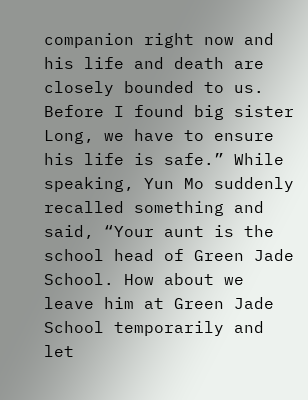companion right now and his life and death are closely bounded to us. Before I found big sister Long, we have to ensure his life is safe.” While speaking, Yun Mo suddenly recalled something and said, “Your aunt is the school head of Green Jade School. How about we leave him at Green Jade School temporarily and let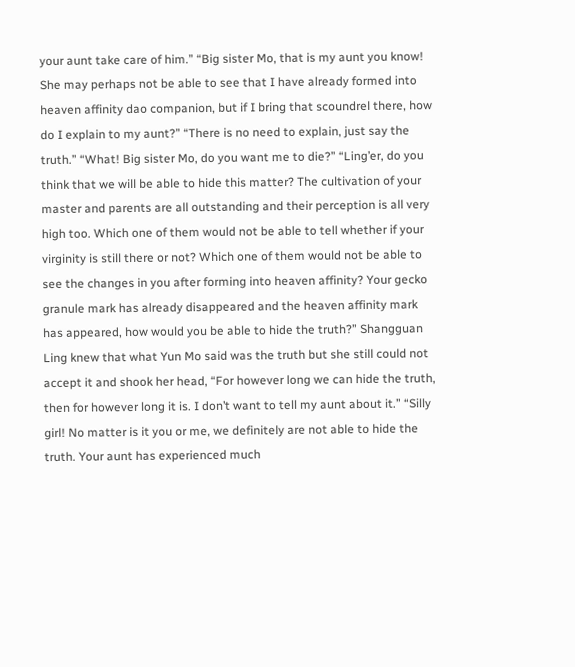your aunt take care of him.” “Big sister Mo, that is my aunt you know! She may perhaps not be able to see that I have already formed into heaven affinity dao companion, but if I bring that scoundrel there, how do I explain to my aunt?” “There is no need to explain, just say the truth.” “What! Big sister Mo, do you want me to die?” “Ling’er, do you think that we will be able to hide this matter? The cultivation of your master and parents are all outstanding and their perception is all very high too. Which one of them would not be able to tell whether if your virginity is still there or not? Which one of them would not be able to see the changes in you after forming into heaven affinity? Your gecko granule mark has already disappeared and the heaven affinity mark has appeared, how would you be able to hide the truth?” Shangguan Ling knew that what Yun Mo said was the truth but she still could not accept it and shook her head, “For however long we can hide the truth, then for however long it is. I don’t want to tell my aunt about it.” “Silly girl! No matter is it you or me, we definitely are not able to hide the truth. Your aunt has experienced much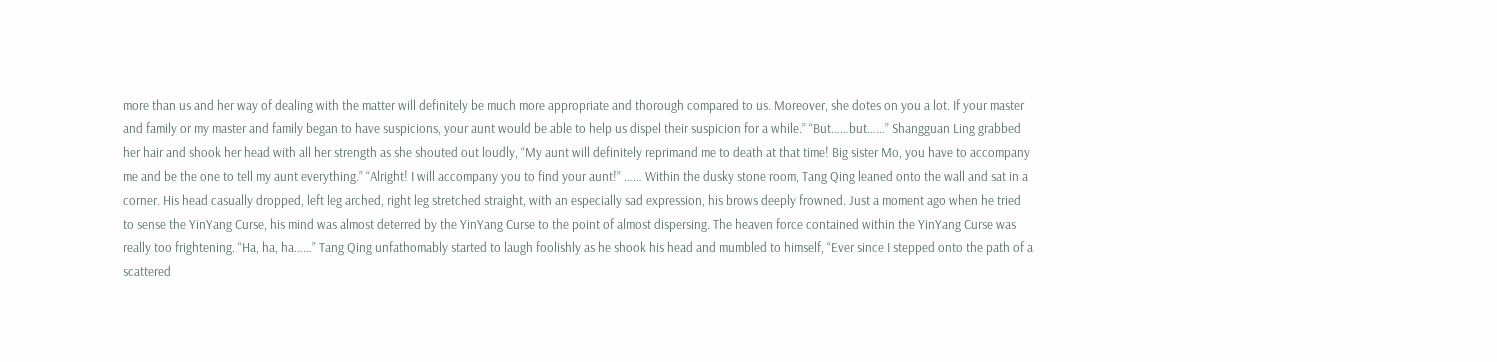more than us and her way of dealing with the matter will definitely be much more appropriate and thorough compared to us. Moreover, she dotes on you a lot. If your master and family or my master and family began to have suspicions, your aunt would be able to help us dispel their suspicion for a while.” “But……but……” Shangguan Ling grabbed her hair and shook her head with all her strength as she shouted out loudly, “My aunt will definitely reprimand me to death at that time! Big sister Mo, you have to accompany me and be the one to tell my aunt everything.” “Alright! I will accompany you to find your aunt!” …… Within the dusky stone room, Tang Qing leaned onto the wall and sat in a corner. His head casually dropped, left leg arched, right leg stretched straight, with an especially sad expression, his brows deeply frowned. Just a moment ago when he tried to sense the YinYang Curse, his mind was almost deterred by the YinYang Curse to the point of almost dispersing. The heaven force contained within the YinYang Curse was really too frightening. “Ha, ha, ha……” Tang Qing unfathomably started to laugh foolishly as he shook his head and mumbled to himself, “Ever since I stepped onto the path of a scattered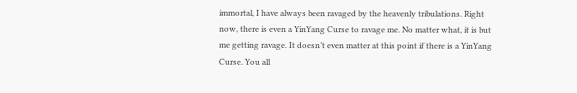immortal, I have always been ravaged by the heavenly tribulations. Right now, there is even a YinYang Curse to ravage me. No matter what, it is but me getting ravage. It doesn’t even matter at this point if there is a YinYang Curse. You all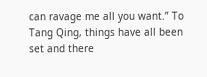can ravage me all you want.” To Tang Qing, things have all been set and there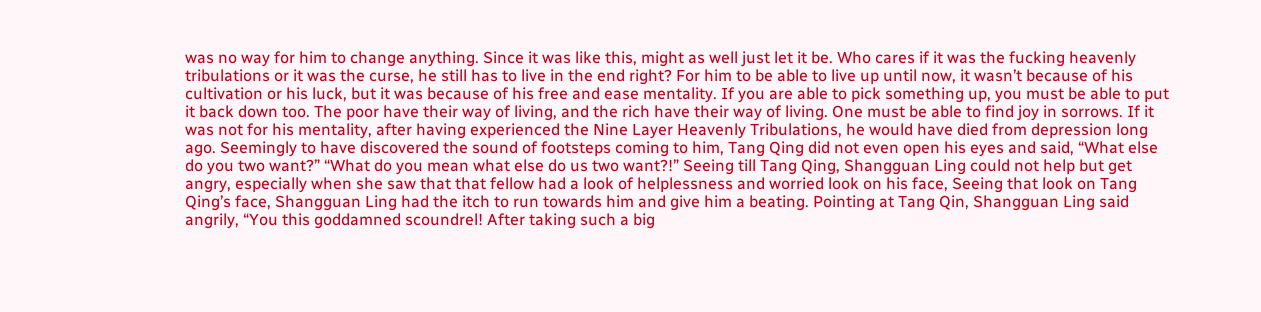was no way for him to change anything. Since it was like this, might as well just let it be. Who cares if it was the fucking heavenly tribulations or it was the curse, he still has to live in the end right? For him to be able to live up until now, it wasn’t because of his cultivation or his luck, but it was because of his free and ease mentality. If you are able to pick something up, you must be able to put it back down too. The poor have their way of living, and the rich have their way of living. One must be able to find joy in sorrows. If it was not for his mentality, after having experienced the Nine Layer Heavenly Tribulations, he would have died from depression long ago. Seemingly to have discovered the sound of footsteps coming to him, Tang Qing did not even open his eyes and said, “What else do you two want?” “What do you mean what else do us two want?!” Seeing till Tang Qing, Shangguan Ling could not help but get angry, especially when she saw that that fellow had a look of helplessness and worried look on his face, Seeing that look on Tang Qing’s face, Shangguan Ling had the itch to run towards him and give him a beating. Pointing at Tang Qin, Shangguan Ling said angrily, “You this goddamned scoundrel! After taking such a big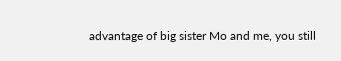advantage of big sister Mo and me, you still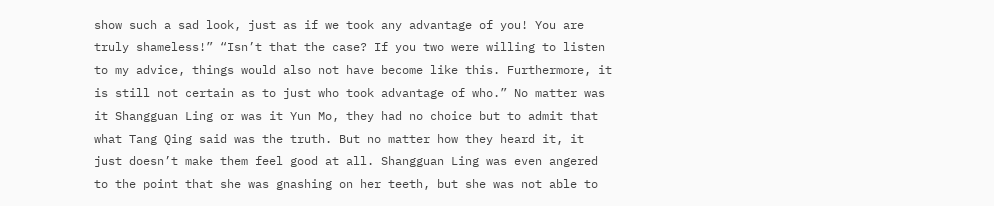show such a sad look, just as if we took any advantage of you! You are truly shameless!” “Isn’t that the case? If you two were willing to listen to my advice, things would also not have become like this. Furthermore, it is still not certain as to just who took advantage of who.” No matter was it Shangguan Ling or was it Yun Mo, they had no choice but to admit that what Tang Qing said was the truth. But no matter how they heard it, it just doesn’t make them feel good at all. Shangguan Ling was even angered to the point that she was gnashing on her teeth, but she was not able to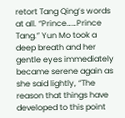retort Tang Qing’s words at all. “Prince……Prince Tang.” Yun Mo took a deep breath and her gentle eyes immediately became serene again as she said lightly, “The reason that things have developed to this point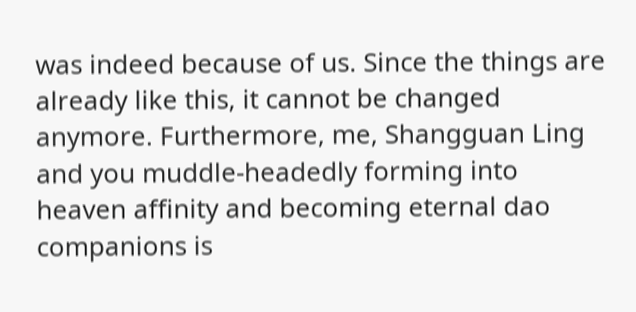was indeed because of us. Since the things are already like this, it cannot be changed anymore. Furthermore, me, Shangguan Ling and you muddle-headedly forming into heaven affinity and becoming eternal dao companions is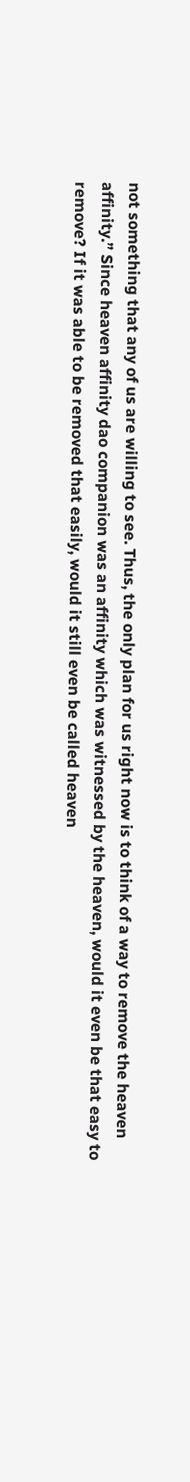not something that any of us are willing to see. Thus, the only plan for us right now is to think of a way to remove the heaven affinity.” Since heaven affinity dao companion was an affinity which was witnessed by the heaven, would it even be that easy to remove? If it was able to be removed that easily, would it still even be called heaven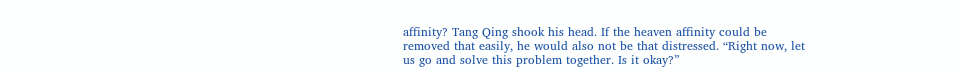affinity? Tang Qing shook his head. If the heaven affinity could be removed that easily, he would also not be that distressed. “Right now, let us go and solve this problem together. Is it okay?”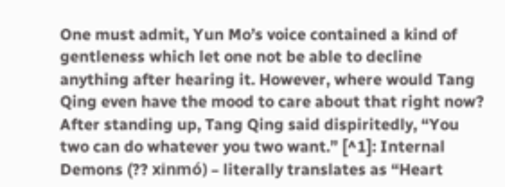One must admit, Yun Mo’s voice contained a kind of gentleness which let one not be able to decline anything after hearing it. However, where would Tang Qing even have the mood to care about that right now? After standing up, Tang Qing said dispiritedly, “You two can do whatever you two want.” [^1]: Internal Demons (?? xinmó) – literally translates as “Heart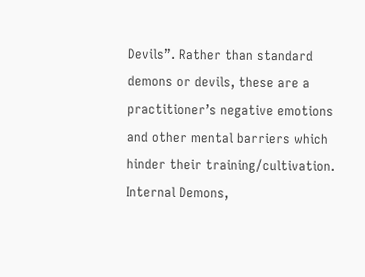Devils”. Rather than standard demons or devils, these are a practitioner’s negative emotions and other mental barriers which hinder their training/cultivation. Internal Demons,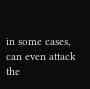in some cases, can even attack the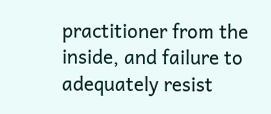practitioner from the inside, and failure to adequately resist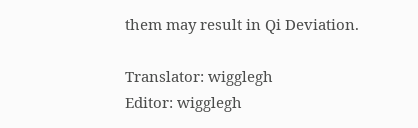them may result in Qi Deviation.

Translator: wigglegh
Editor: wigglegh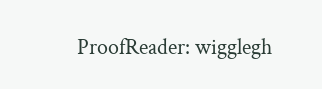ProofReader: wigglegh